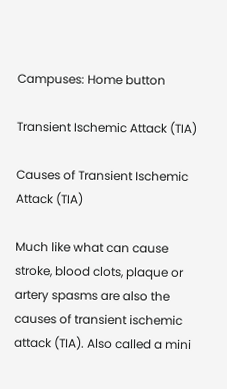Campuses: Home button

Transient Ischemic Attack (TIA)

Causes of Transient Ischemic Attack (TIA)

Much like what can cause stroke, blood clots, plaque or artery spasms are also the causes of transient ischemic attack (TIA). Also called a mini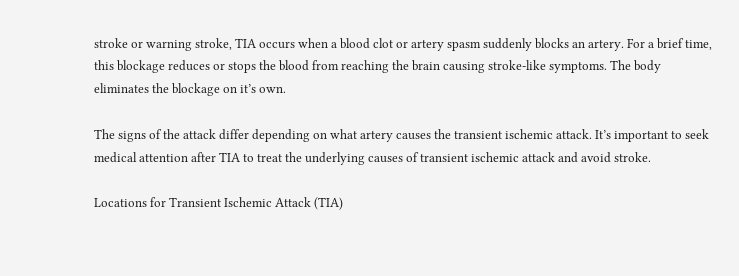stroke or warning stroke, TIA occurs when a blood clot or artery spasm suddenly blocks an artery. For a brief time, this blockage reduces or stops the blood from reaching the brain causing stroke-like symptoms. The body eliminates the blockage on it’s own.

The signs of the attack differ depending on what artery causes the transient ischemic attack. It’s important to seek medical attention after TIA to treat the underlying causes of transient ischemic attack and avoid stroke.

Locations for Transient Ischemic Attack (TIA)